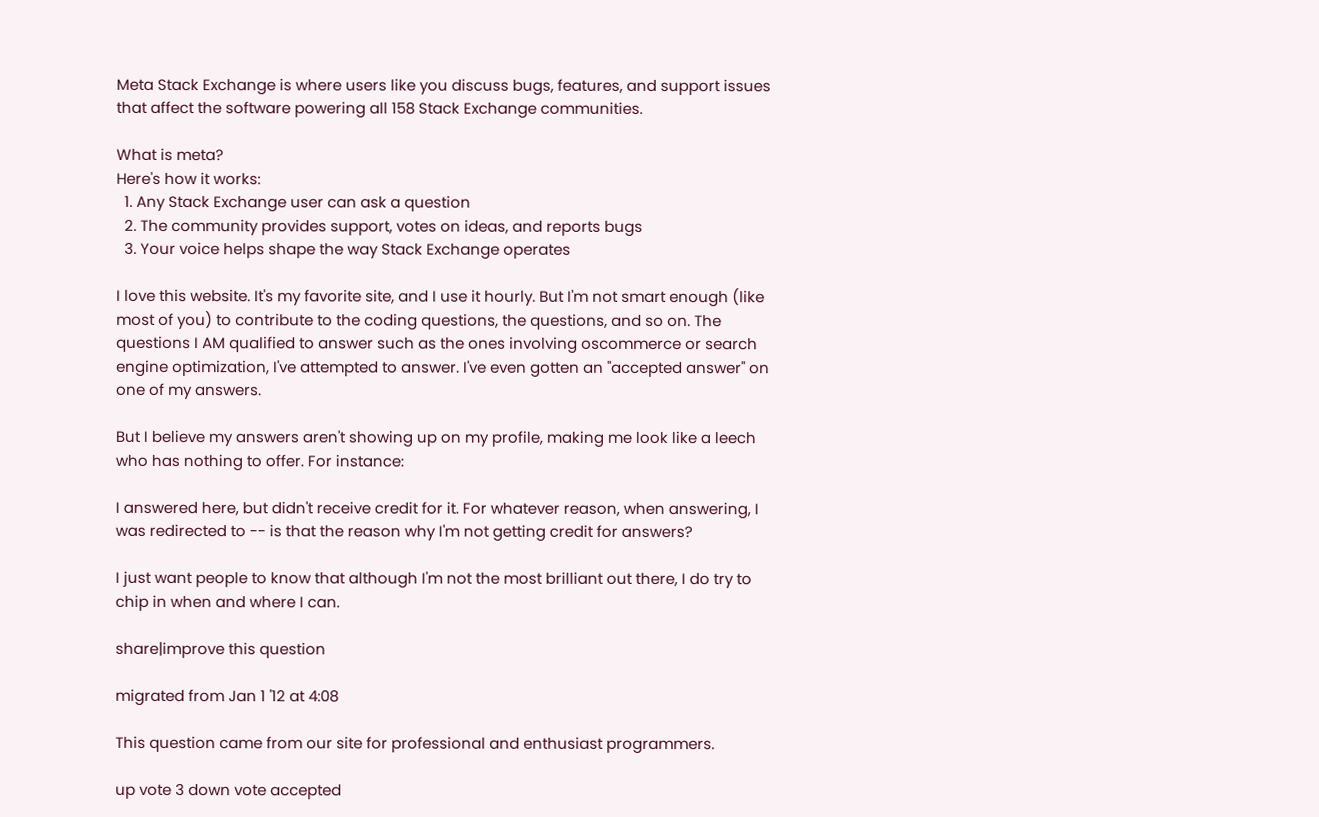Meta Stack Exchange is where users like you discuss bugs, features, and support issues that affect the software powering all 158 Stack Exchange communities.

What is meta?
Here's how it works:
  1. Any Stack Exchange user can ask a question
  2. The community provides support, votes on ideas, and reports bugs
  3. Your voice helps shape the way Stack Exchange operates

I love this website. It's my favorite site, and I use it hourly. But I'm not smart enough (like most of you) to contribute to the coding questions, the questions, and so on. The questions I AM qualified to answer such as the ones involving oscommerce or search engine optimization, I've attempted to answer. I've even gotten an "accepted answer" on one of my answers.

But I believe my answers aren't showing up on my profile, making me look like a leech who has nothing to offer. For instance:

I answered here, but didn't receive credit for it. For whatever reason, when answering, I was redirected to -- is that the reason why I'm not getting credit for answers?

I just want people to know that although I'm not the most brilliant out there, I do try to chip in when and where I can.

share|improve this question

migrated from Jan 1 '12 at 4:08

This question came from our site for professional and enthusiast programmers.

up vote 3 down vote accepted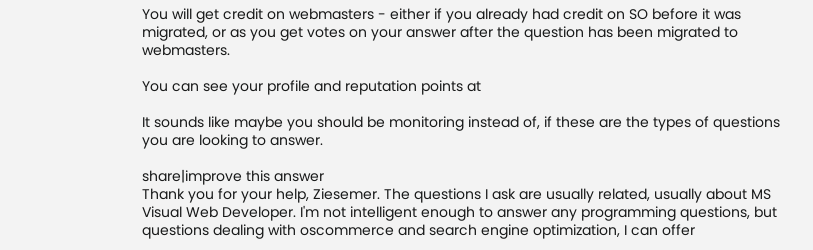You will get credit on webmasters - either if you already had credit on SO before it was migrated, or as you get votes on your answer after the question has been migrated to webmasters.

You can see your profile and reputation points at

It sounds like maybe you should be monitoring instead of, if these are the types of questions you are looking to answer.

share|improve this answer
Thank you for your help, Ziesemer. The questions I ask are usually related, usually about MS Visual Web Developer. I'm not intelligent enough to answer any programming questions, but questions dealing with oscommerce and search engine optimization, I can offer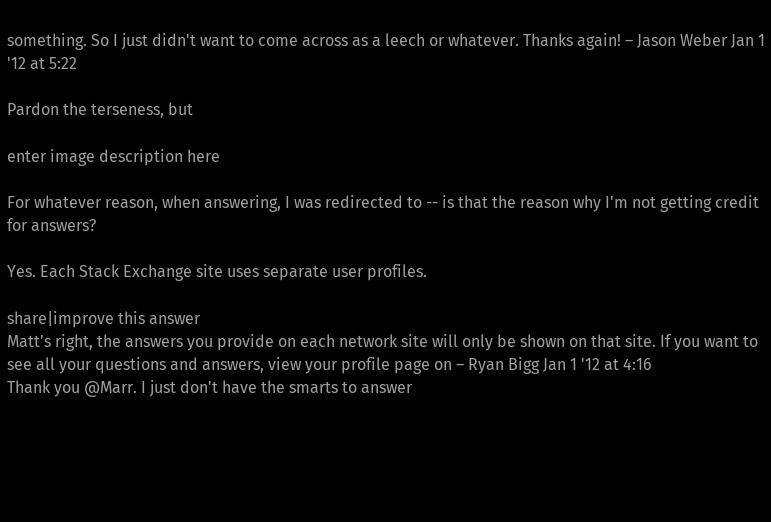something. So I just didn't want to come across as a leech or whatever. Thanks again! – Jason Weber Jan 1 '12 at 5:22

Pardon the terseness, but

enter image description here

For whatever reason, when answering, I was redirected to -- is that the reason why I'm not getting credit for answers?

Yes. Each Stack Exchange site uses separate user profiles.

share|improve this answer
Matt's right, the answers you provide on each network site will only be shown on that site. If you want to see all your questions and answers, view your profile page on – Ryan Bigg Jan 1 '12 at 4:16
Thank you @Marr. I just don't have the smarts to answer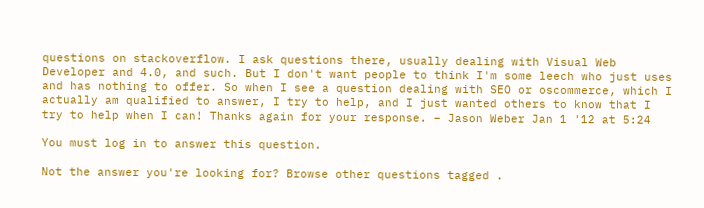questions on stackoverflow. I ask questions there, usually dealing with Visual Web Developer and 4.0, and such. But I don't want people to think I'm some leech who just uses and has nothing to offer. So when I see a question dealing with SEO or oscommerce, which I actually am qualified to answer, I try to help, and I just wanted others to know that I try to help when I can! Thanks again for your response. – Jason Weber Jan 1 '12 at 5:24

You must log in to answer this question.

Not the answer you're looking for? Browse other questions tagged .